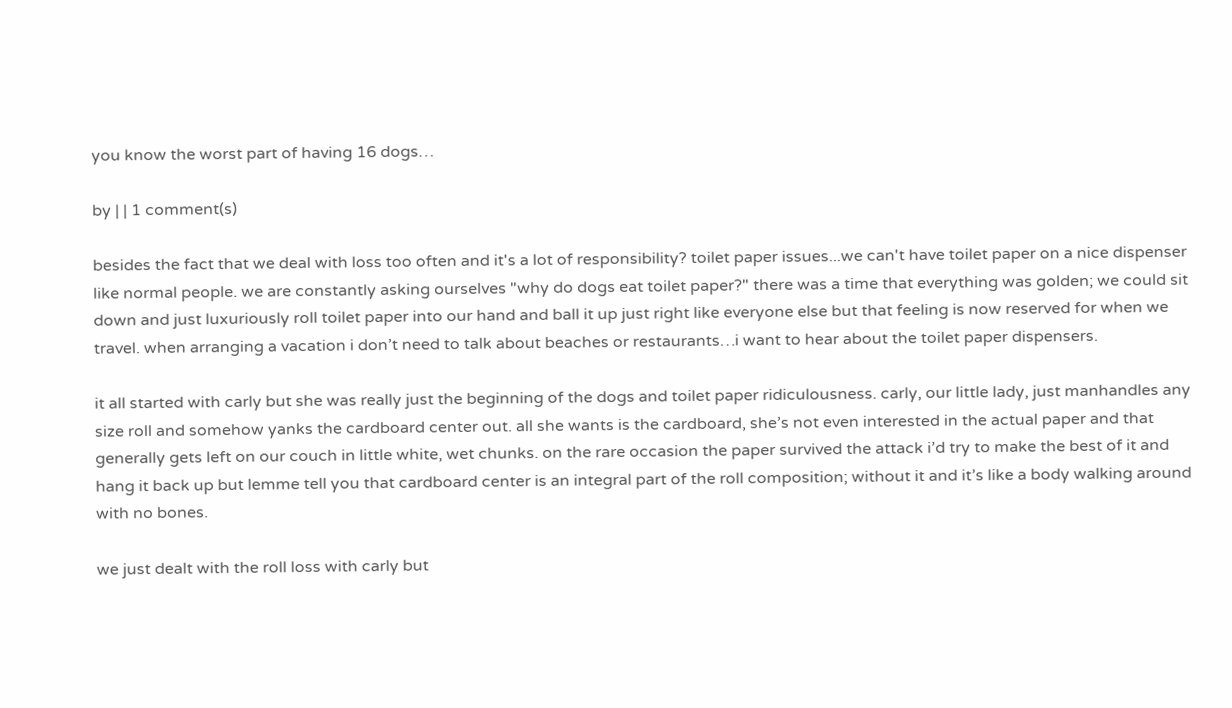you know the worst part of having 16 dogs…

by | | 1 comment(s)

besides the fact that we deal with loss too often and it's a lot of responsibility? toilet paper issues...we can't have toilet paper on a nice dispenser like normal people. we are constantly asking ourselves "why do dogs eat toilet paper?" there was a time that everything was golden; we could sit down and just luxuriously roll toilet paper into our hand and ball it up just right like everyone else but that feeling is now reserved for when we travel. when arranging a vacation i don’t need to talk about beaches or restaurants…i want to hear about the toilet paper dispensers.

it all started with carly but she was really just the beginning of the dogs and toilet paper ridiculousness. carly, our little lady, just manhandles any size roll and somehow yanks the cardboard center out. all she wants is the cardboard, she’s not even interested in the actual paper and that generally gets left on our couch in little white, wet chunks. on the rare occasion the paper survived the attack i’d try to make the best of it and hang it back up but lemme tell you that cardboard center is an integral part of the roll composition; without it and it’s like a body walking around with no bones.

we just dealt with the roll loss with carly but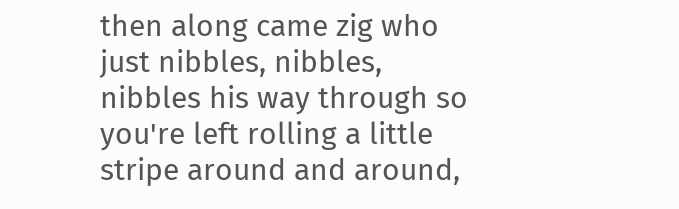then along came zig who just nibbles, nibbles, nibbles his way through so you're left rolling a little stripe around and around,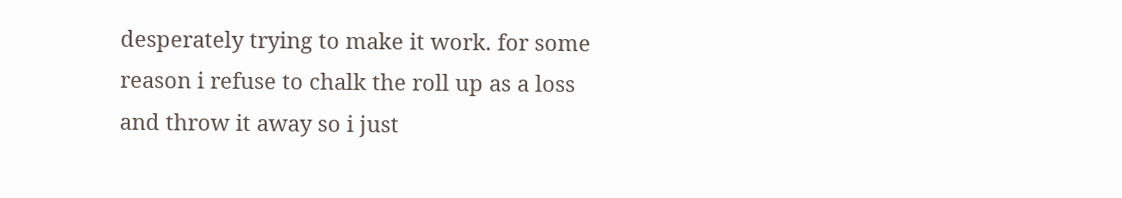desperately trying to make it work. for some reason i refuse to chalk the roll up as a loss and throw it away so i just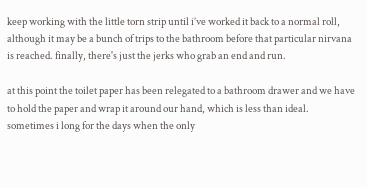keep working with the little torn strip until i’ve worked it back to a normal roll, although it may be a bunch of trips to the bathroom before that particular nirvana is reached. finally, there's just the jerks who grab an end and run.

at this point the toilet paper has been relegated to a bathroom drawer and we have to hold the paper and wrap it around our hand, which is less than ideal. sometimes i long for the days when the only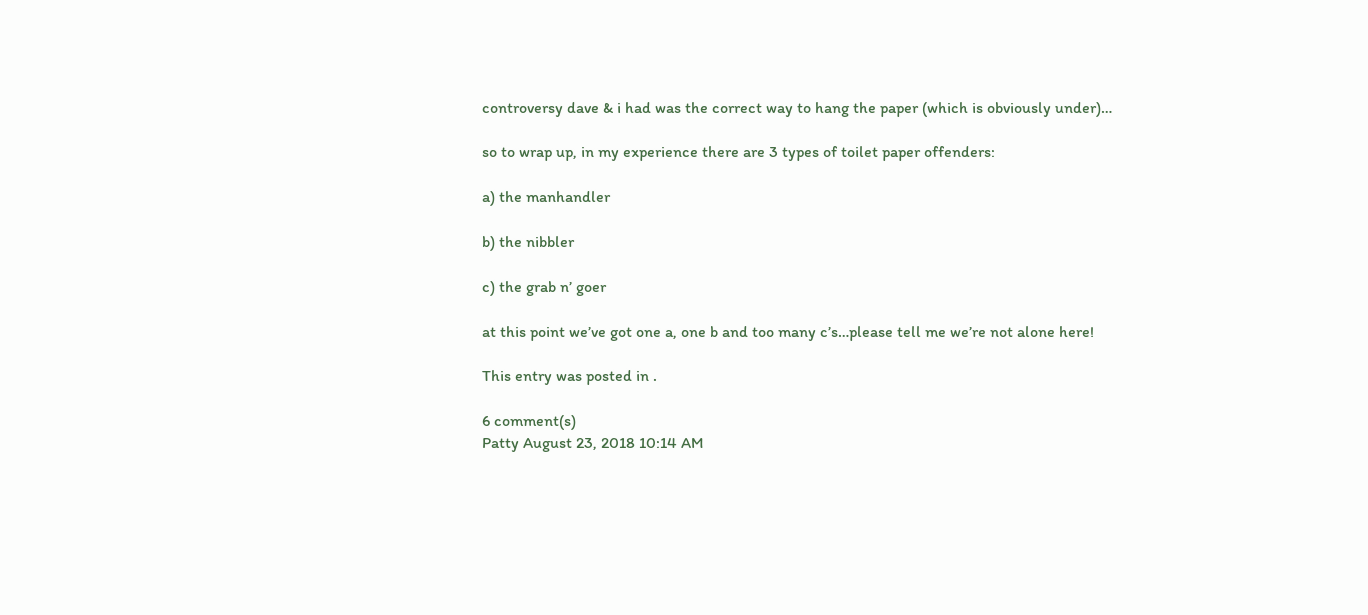controversy dave & i had was the correct way to hang the paper (which is obviously under)…

so to wrap up, in my experience there are 3 types of toilet paper offenders:

a) the manhandler

b) the nibbler

c) the grab n’ goer

at this point we’ve got one a, one b and too many c’s…please tell me we’re not alone here!

This entry was posted in .

6 comment(s)
Patty August 23, 2018 10:14 AM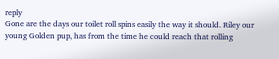reply
Gone are the days our toilet roll spins easily the way it should. Riley our young Golden pup, has from the time he could reach that rolling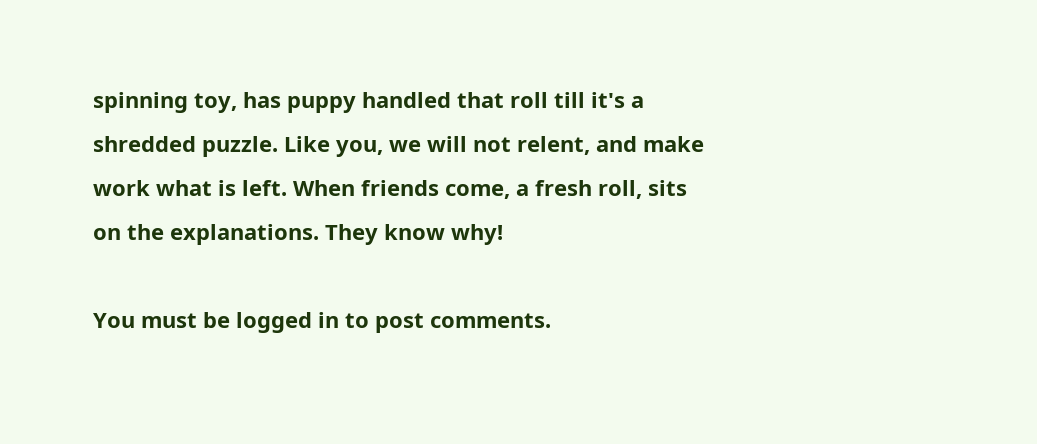spinning toy, has puppy handled that roll till it's a shredded puzzle. Like you, we will not relent, and make work what is left. When friends come, a fresh roll, sits on the explanations. They know why!

You must be logged in to post comments.